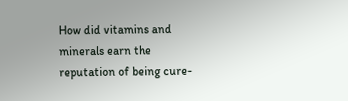How did vitamins and minerals earn the reputation of being cure-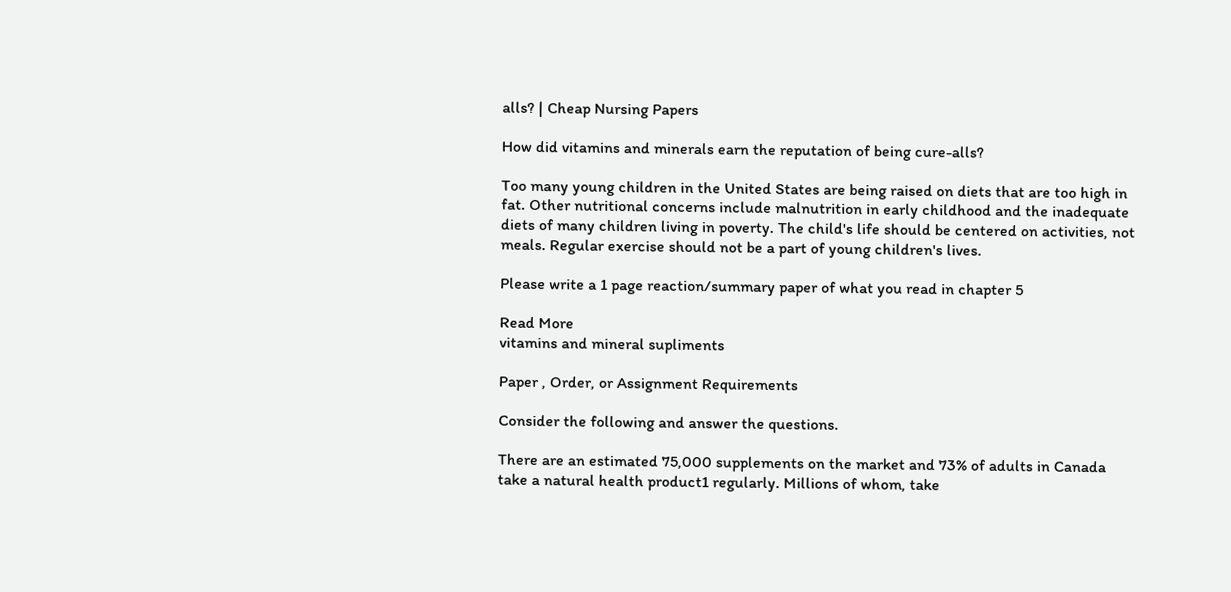alls? | Cheap Nursing Papers

How did vitamins and minerals earn the reputation of being cure-alls?

Too many young children in the United States are being raised on diets that are too high in fat. Other nutritional concerns include malnutrition in early childhood and the inadequate diets of many children living in poverty. The child's life should be centered on activities, not meals. Regular exercise should not be a part of young children's lives.

Please write a 1 page reaction/summary paper of what you read in chapter 5

Read More
vitamins and mineral supliments

Paper , Order, or Assignment Requirements

Consider the following and answer the questions.

There are an estimated 75,000 supplements on the market and 73% of adults in Canada take a natural health product1 regularly. Millions of whom, take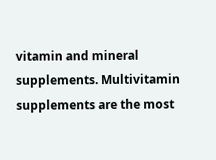vitamin and mineral supplements. Multivitamin supplements are the most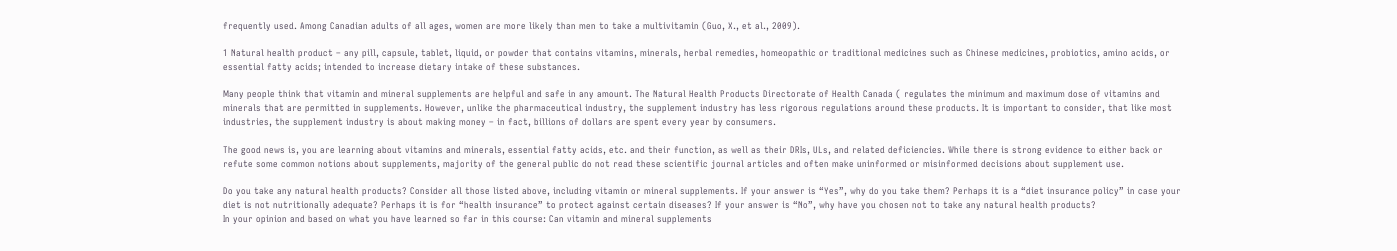frequently used. Among Canadian adults of all ages, women are more likely than men to take a multivitamin (Guo, X., et al., 2009).

1 Natural health product – any pill, capsule, tablet, liquid, or powder that contains vitamins, minerals, herbal remedies, homeopathic or traditional medicines such as Chinese medicines, probiotics, amino acids, or essential fatty acids; intended to increase dietary intake of these substances.

Many people think that vitamin and mineral supplements are helpful and safe in any amount. The Natural Health Products Directorate of Health Canada ( regulates the minimum and maximum dose of vitamins and minerals that are permitted in supplements. However, unlike the pharmaceutical industry, the supplement industry has less rigorous regulations around these products. It is important to consider, that like most industries, the supplement industry is about making money – in fact, billions of dollars are spent every year by consumers.

The good news is, you are learning about vitamins and minerals, essential fatty acids, etc. and their function, as well as their DRIs, ULs, and related deficiencies. While there is strong evidence to either back or refute some common notions about supplements, majority of the general public do not read these scientific journal articles and often make uninformed or misinformed decisions about supplement use.

Do you take any natural health products? Consider all those listed above, including vitamin or mineral supplements. If your answer is “Yes”, why do you take them? Perhaps it is a “diet insurance policy” in case your diet is not nutritionally adequate? Perhaps it is for “health insurance” to protect against certain diseases? If your answer is “No”, why have you chosen not to take any natural health products?
In your opinion and based on what you have learned so far in this course: Can vitamin and mineral supplements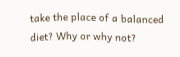take the place of a balanced diet? Why or why not?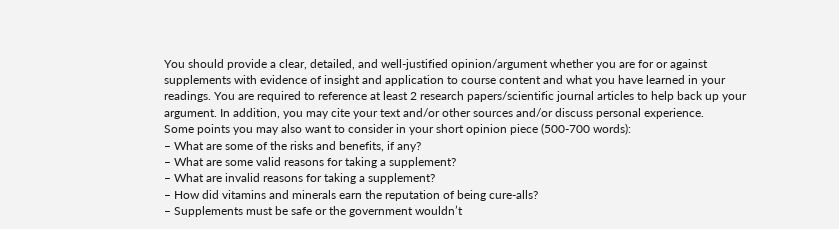You should provide a clear, detailed, and well-justified opinion/argument whether you are for or against supplements with evidence of insight and application to course content and what you have learned in your readings. You are required to reference at least 2 research papers/scientific journal articles to help back up your argument. In addition, you may cite your text and/or other sources and/or discuss personal experience.
Some points you may also want to consider in your short opinion piece (500-700 words):
– What are some of the risks and benefits, if any?
– What are some valid reasons for taking a supplement?
– What are invalid reasons for taking a supplement?
– How did vitamins and minerals earn the reputation of being cure-alls?
– Supplements must be safe or the government wouldn’t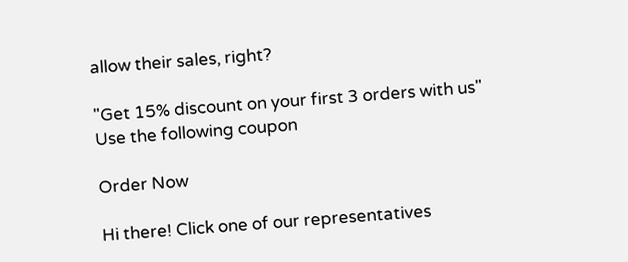allow their sales, right?

"Get 15% discount on your first 3 orders with us"
Use the following coupon

Order Now

Hi there! Click one of our representatives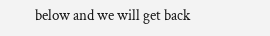below and we will get back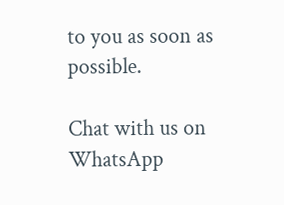to you as soon as possible.

Chat with us on WhatsApp